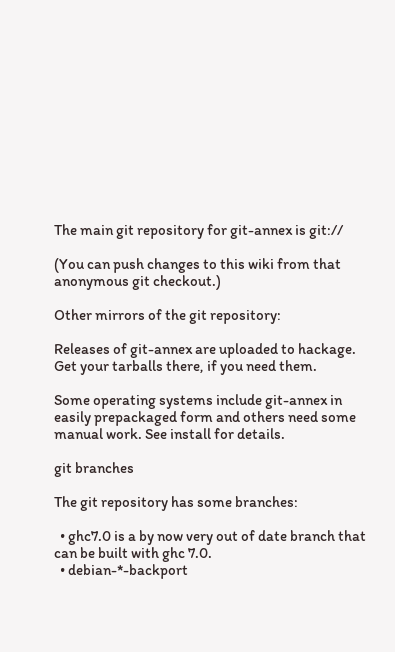The main git repository for git-annex is git://

(You can push changes to this wiki from that anonymous git checkout.)

Other mirrors of the git repository:

Releases of git-annex are uploaded to hackage. Get your tarballs there, if you need them.

Some operating systems include git-annex in easily prepackaged form and others need some manual work. See install for details.

git branches

The git repository has some branches:

  • ghc7.0 is a by now very out of date branch that can be built with ghc 7.0.
  • debian-*-backport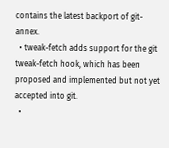contains the latest backport of git-annex.
  • tweak-fetch adds support for the git tweak-fetch hook, which has been proposed and implemented but not yet accepted into git.
  •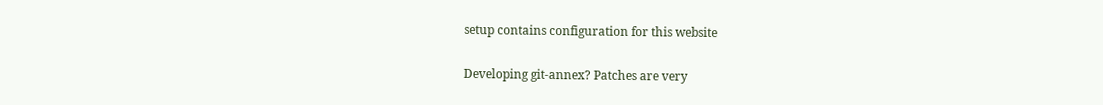setup contains configuration for this website

Developing git-annex? Patches are very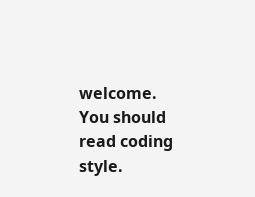welcome. You should read coding style.